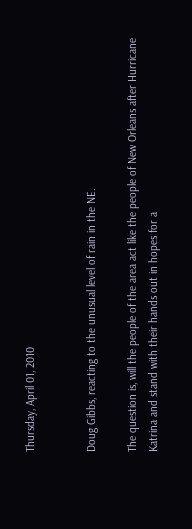Thursday, April 01, 2010


Doug Gibbs, reacting to the unusual level of rain in the NE.

The question is, will the people of the area act like the people of New Orleans after Hurricane Katrina and stand with their hands out in hopes for a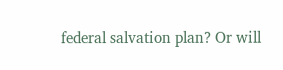federal salvation plan? Or will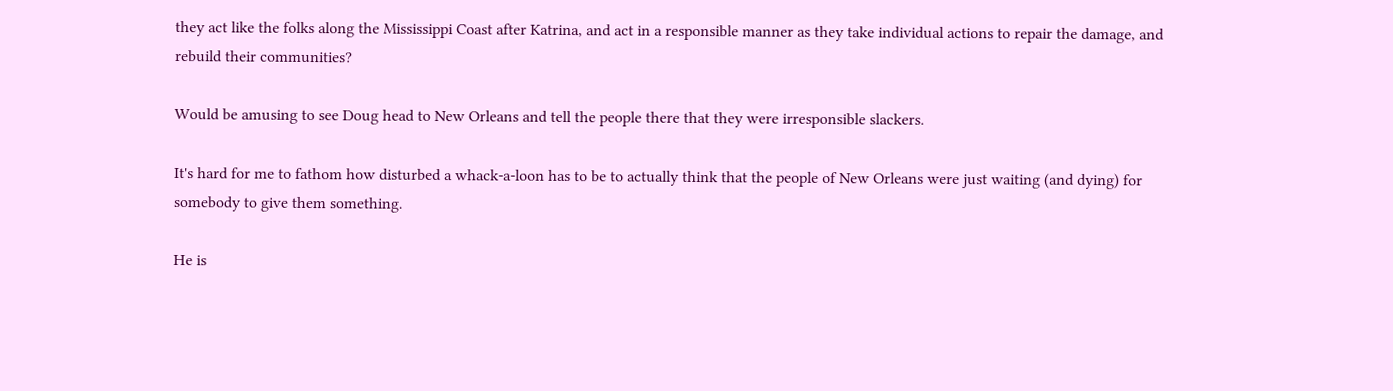they act like the folks along the Mississippi Coast after Katrina, and act in a responsible manner as they take individual actions to repair the damage, and rebuild their communities?

Would be amusing to see Doug head to New Orleans and tell the people there that they were irresponsible slackers.

It's hard for me to fathom how disturbed a whack-a-loon has to be to actually think that the people of New Orleans were just waiting (and dying) for somebody to give them something.

He is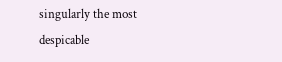singularly the most despicable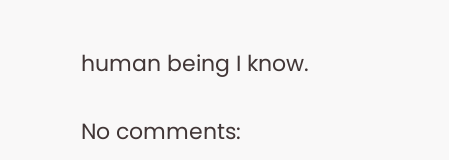human being I know.

No comments: